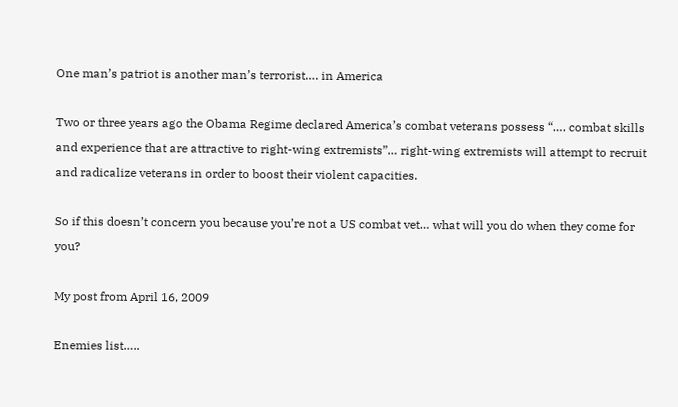One man’s patriot is another man’s terrorist…. in America

Two or three years ago the Obama Regime declared America’s combat veterans possess “…. combat skills and experience that are attractive to right-wing extremists”… right-wing extremists will attempt to recruit and radicalize veterans in order to boost their violent capacities.

So if this doesn’t concern you because you’re not a US combat vet… what will you do when they come for you?

My post from April 16, 2009

Enemies list…..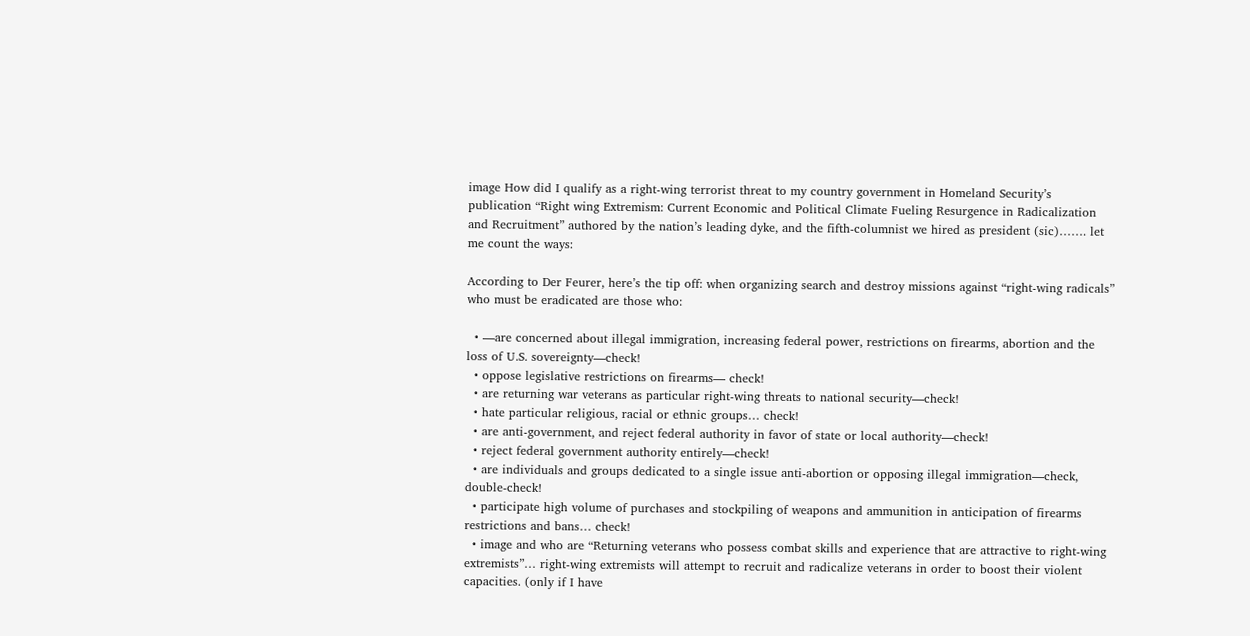image How did I qualify as a right-wing terrorist threat to my country government in Homeland Security’s publication “Right wing Extremism: Current Economic and Political Climate Fueling Resurgence in Radicalization and Recruitment” authored by the nation’s leading dyke, and the fifth-columnist we hired as president (sic)……. let me count the ways:

According to Der Feurer, here’s the tip off: when organizing search and destroy missions against “right-wing radicals” who must be eradicated are those who:

  • —are concerned about illegal immigration, increasing federal power, restrictions on firearms, abortion and the loss of U.S. sovereignty—check!
  • oppose legislative restrictions on firearms— check!
  • are returning war veterans as particular right-wing threats to national security—check!
  • hate particular religious, racial or ethnic groups… check!
  • are anti-government, and reject federal authority in favor of state or local authority—check!
  • reject federal government authority entirely—check!
  • are individuals and groups dedicated to a single issue anti-abortion or opposing illegal immigration—check, double-check!
  • participate high volume of purchases and stockpiling of weapons and ammunition in anticipation of firearms restrictions and bans… check!
  • image and who are “Returning veterans who possess combat skills and experience that are attractive to right-wing extremists”… right-wing extremists will attempt to recruit and radicalize veterans in order to boost their violent capacities. (only if I have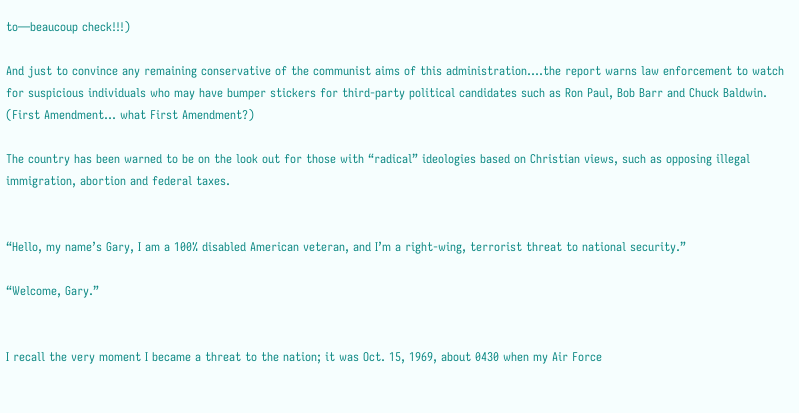to—beaucoup check!!!)

And just to convince any remaining conservative of the communist aims of this administration….the report warns law enforcement to watch for suspicious individuals who may have bumper stickers for third-party political candidates such as Ron Paul, Bob Barr and Chuck Baldwin. (First Amendment… what First Amendment?)

The country has been warned to be on the look out for those with “radical” ideologies based on Christian views, such as opposing illegal immigration, abortion and federal taxes.


“Hello, my name’s Gary, I am a 100% disabled American veteran, and I’m a right-wing, terrorist threat to national security.”

“Welcome, Gary.”


I recall the very moment I became a threat to the nation; it was Oct. 15, 1969, about 0430 when my Air Force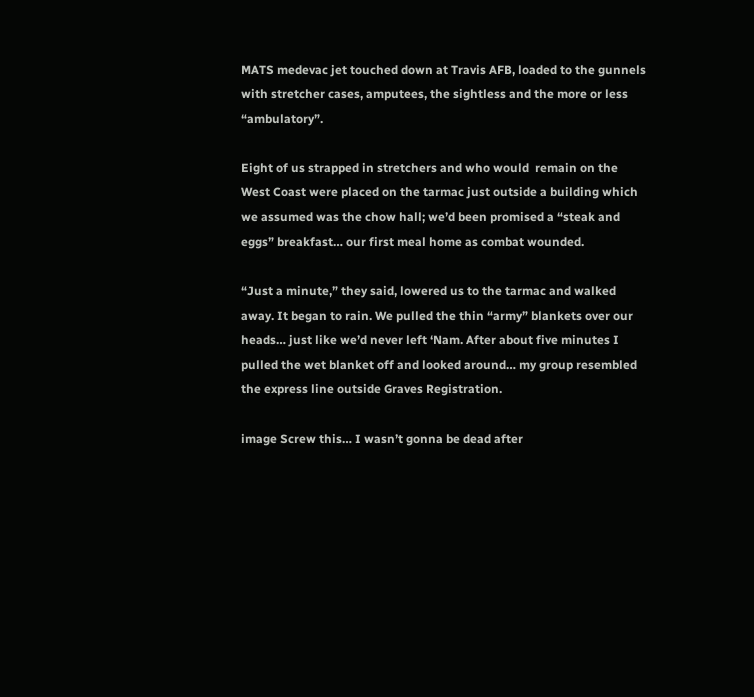MATS medevac jet touched down at Travis AFB, loaded to the gunnels with stretcher cases, amputees, the sightless and the more or less “ambulatory”.

Eight of us strapped in stretchers and who would  remain on the West Coast were placed on the tarmac just outside a building which we assumed was the chow hall; we’d been promised a “steak and eggs” breakfast… our first meal home as combat wounded.

“Just a minute,” they said, lowered us to the tarmac and walked away. It began to rain. We pulled the thin “army” blankets over our heads… just like we’d never left ‘Nam. After about five minutes I pulled the wet blanket off and looked around… my group resembled the express line outside Graves Registration.

image Screw this… I wasn’t gonna be dead after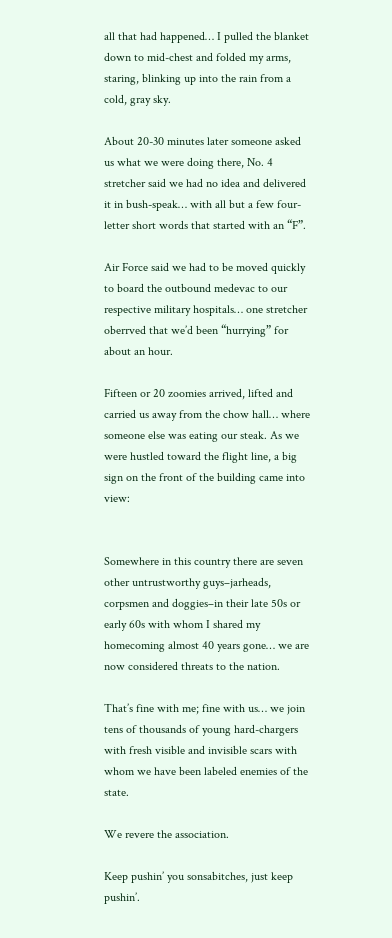all that had happened… I pulled the blanket down to mid-chest and folded my arms, staring, blinking up into the rain from a cold, gray sky.

About 20-30 minutes later someone asked us what we were doing there, No. 4 stretcher said we had no idea and delivered it in bush-speak… with all but a few four-letter short words that started with an “F”.

Air Force said we had to be moved quickly to board the outbound medevac to our respective military hospitals… one stretcher oberrved that we’d been “hurrying” for about an hour.

Fifteen or 20 zoomies arrived, lifted and carried us away from the chow hall… where someone else was eating our steak. As we were hustled toward the flight line, a big sign on the front of the building came into view:


Somewhere in this country there are seven other untrustworthy guys–jarheads, corpsmen and doggies–in their late 50s or early 60s with whom I shared my homecoming almost 40 years gone… we are now considered threats to the nation.

That’s fine with me; fine with us… we join tens of thousands of young hard-chargers with fresh visible and invisible scars with whom we have been labeled enemies of the state.

We revere the association.

Keep pushin’ you sonsabitches, just keep pushin’.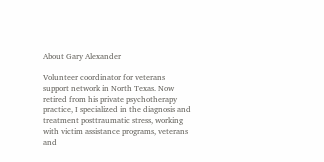About Gary Alexander

Volunteer coordinator for veterans support network in North Texas. Now retired from his private psychotherapy practice, I specialized in the diagnosis and treatment posttraumatic stress, working with victim assistance programs, veterans and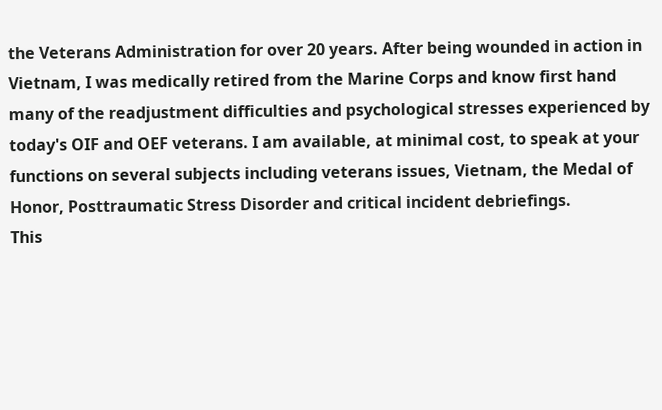the Veterans Administration for over 20 years. After being wounded in action in Vietnam, I was medically retired from the Marine Corps and know first hand many of the readjustment difficulties and psychological stresses experienced by today's OIF and OEF veterans. I am available, at minimal cost, to speak at your functions on several subjects including veterans issues, Vietnam, the Medal of Honor, Posttraumatic Stress Disorder and critical incident debriefings.
This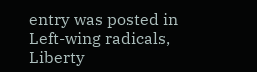entry was posted in Left-wing radicals, Liberty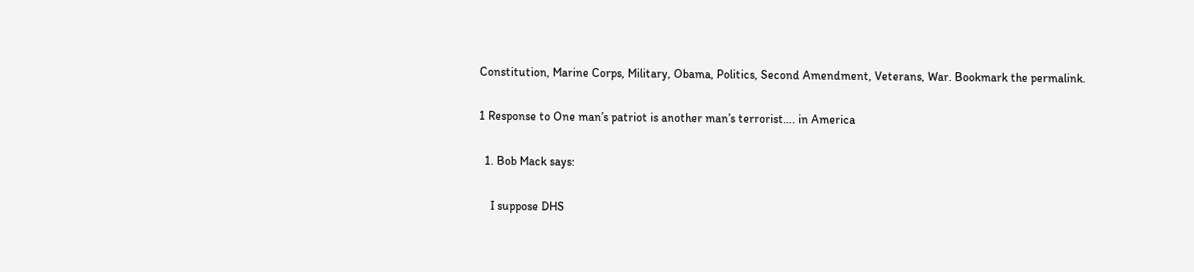Constitution, Marine Corps, Military, Obama, Politics, Second Amendment, Veterans, War. Bookmark the permalink.

1 Response to One man’s patriot is another man’s terrorist…. in America

  1. Bob Mack says:

    I suppose DHS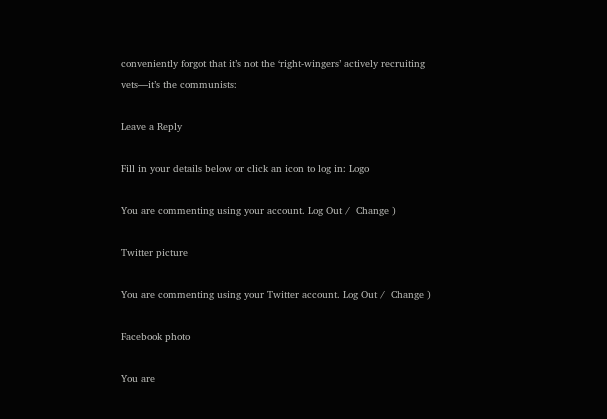conveniently forgot that it’s not the ‘right-wingers’ actively recruiting vets—it’s the communists:

Leave a Reply

Fill in your details below or click an icon to log in: Logo

You are commenting using your account. Log Out /  Change )

Twitter picture

You are commenting using your Twitter account. Log Out /  Change )

Facebook photo

You are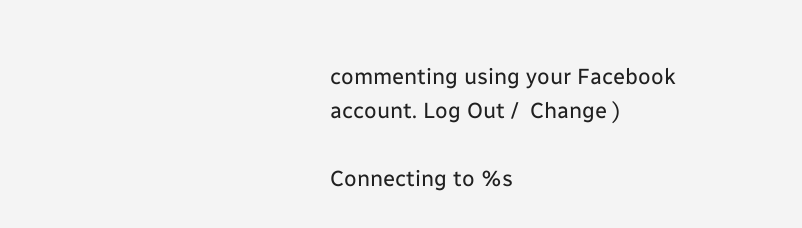commenting using your Facebook account. Log Out /  Change )

Connecting to %s